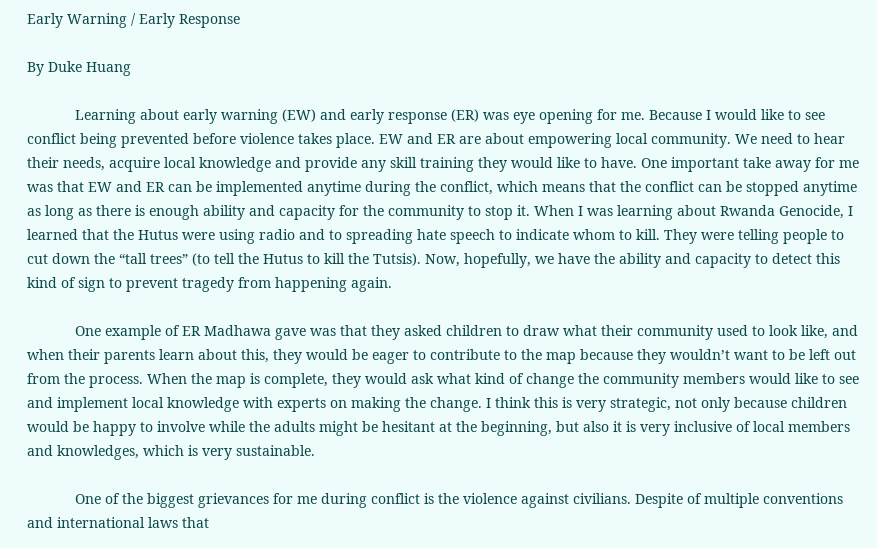Early Warning / Early Response

By Duke Huang

            Learning about early warning (EW) and early response (ER) was eye opening for me. Because I would like to see conflict being prevented before violence takes place. EW and ER are about empowering local community. We need to hear their needs, acquire local knowledge and provide any skill training they would like to have. One important take away for me was that EW and ER can be implemented anytime during the conflict, which means that the conflict can be stopped anytime as long as there is enough ability and capacity for the community to stop it. When I was learning about Rwanda Genocide, I learned that the Hutus were using radio and to spreading hate speech to indicate whom to kill. They were telling people to cut down the “tall trees” (to tell the Hutus to kill the Tutsis). Now, hopefully, we have the ability and capacity to detect this kind of sign to prevent tragedy from happening again.

            One example of ER Madhawa gave was that they asked children to draw what their community used to look like, and when their parents learn about this, they would be eager to contribute to the map because they wouldn’t want to be left out from the process. When the map is complete, they would ask what kind of change the community members would like to see and implement local knowledge with experts on making the change. I think this is very strategic, not only because children would be happy to involve while the adults might be hesitant at the beginning, but also it is very inclusive of local members and knowledges, which is very sustainable.

            One of the biggest grievances for me during conflict is the violence against civilians. Despite of multiple conventions and international laws that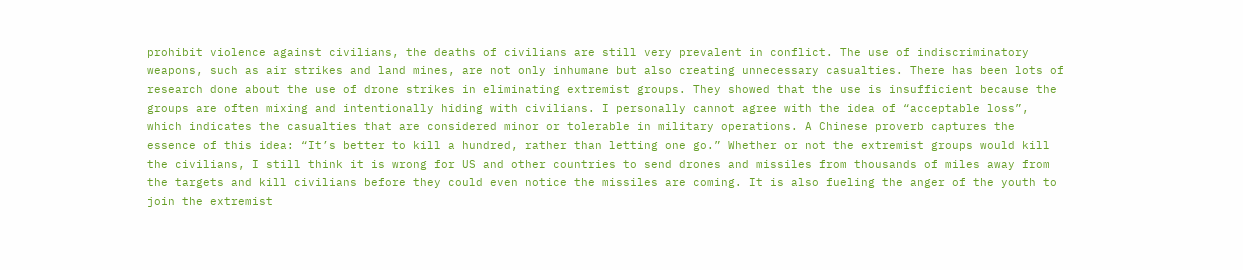prohibit violence against civilians, the deaths of civilians are still very prevalent in conflict. The use of indiscriminatory weapons, such as air strikes and land mines, are not only inhumane but also creating unnecessary casualties. There has been lots of research done about the use of drone strikes in eliminating extremist groups. They showed that the use is insufficient because the groups are often mixing and intentionally hiding with civilians. I personally cannot agree with the idea of “acceptable loss”, which indicates the casualties that are considered minor or tolerable in military operations. A Chinese proverb captures the essence of this idea: “It’s better to kill a hundred, rather than letting one go.” Whether or not the extremist groups would kill the civilians, I still think it is wrong for US and other countries to send drones and missiles from thousands of miles away from the targets and kill civilians before they could even notice the missiles are coming. It is also fueling the anger of the youth to join the extremist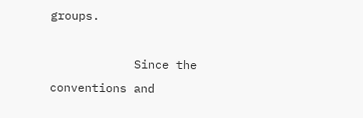groups.

            Since the conventions and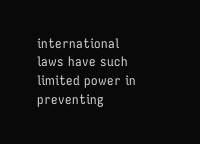international laws have such limited power in preventing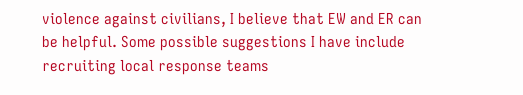violence against civilians, I believe that EW and ER can be helpful. Some possible suggestions I have include recruiting local response teams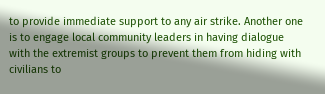to provide immediate support to any air strike. Another one is to engage local community leaders in having dialogue with the extremist groups to prevent them from hiding with civilians to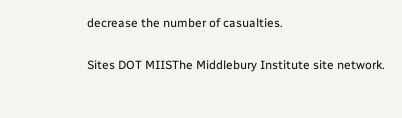decrease the number of casualties.

Sites DOT MIISThe Middlebury Institute site network.